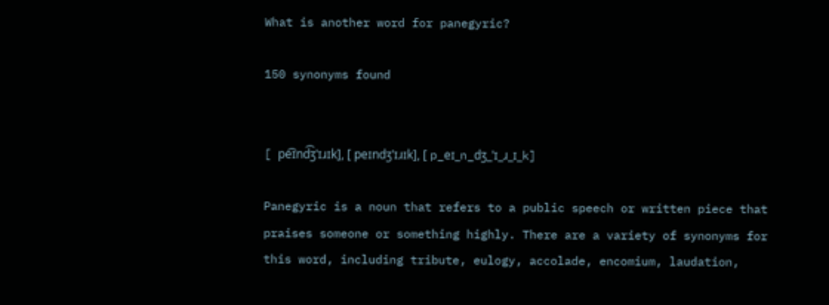What is another word for panegyric?

150 synonyms found


[ pe͡ɪnd͡ʒˈɪɹɪk], [ peɪndʒˈɪɹɪk], [ p_eɪ_n_dʒ_ˈɪ_ɹ_ɪ_k]

Panegyric is a noun that refers to a public speech or written piece that praises someone or something highly. There are a variety of synonyms for this word, including tribute, eulogy, accolade, encomium, laudation,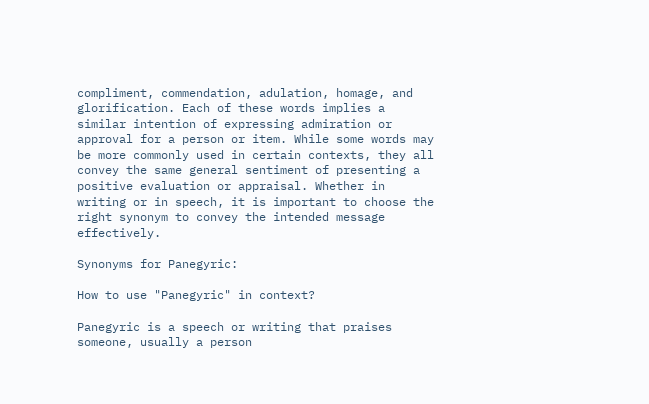compliment, commendation, adulation, homage, and glorification. Each of these words implies a similar intention of expressing admiration or approval for a person or item. While some words may be more commonly used in certain contexts, they all convey the same general sentiment of presenting a positive evaluation or appraisal. Whether in writing or in speech, it is important to choose the right synonym to convey the intended message effectively.

Synonyms for Panegyric:

How to use "Panegyric" in context?

Panegyric is a speech or writing that praises someone, usually a person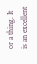or a thing. It is an excellent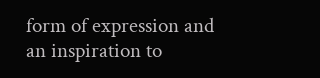form of expression and an inspiration to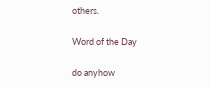others.

Word of the Day

do anyhow